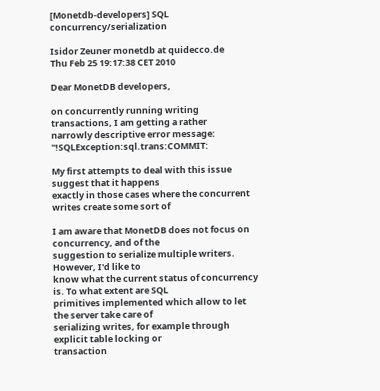[Monetdb-developers] SQL concurrency/serialization

Isidor Zeuner monetdb at quidecco.de
Thu Feb 25 19:17:38 CET 2010

Dear MonetDB developers,

on concurrently running writing transactions, I am getting a rather
narrowly descriptive error message: "!SQLException:sql.trans:COMMIT:

My first attempts to deal with this issue suggest that it happens
exactly in those cases where the concurrent writes create some sort of

I am aware that MonetDB does not focus on concurrency, and of the
suggestion to serialize multiple writers. However, I'd like to
know what the current status of concurrency is. To what extent are SQL
primitives implemented which allow to let the server take care of
serializing writes, for example through explicit table locking or
transaction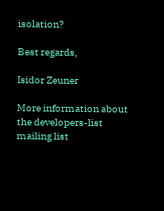isolation?

Best regards,

Isidor Zeuner

More information about the developers-list mailing list